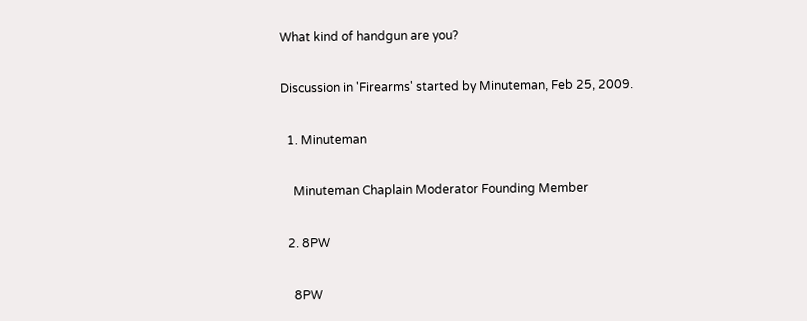What kind of handgun are you?

Discussion in 'Firearms' started by Minuteman, Feb 25, 2009.

  1. Minuteman

    Minuteman Chaplain Moderator Founding Member

  2. 8PW

    8PW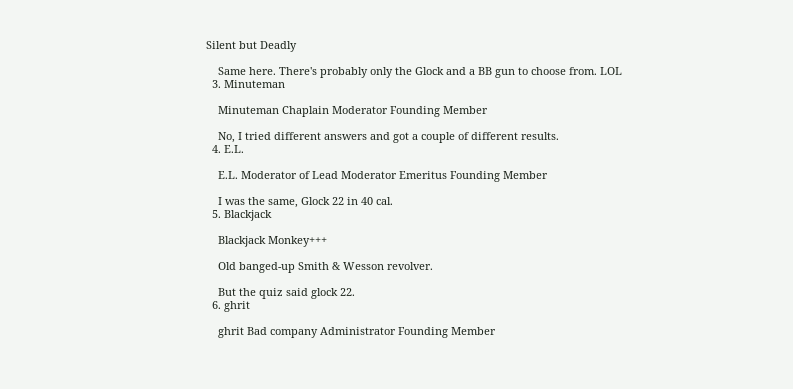Silent but Deadly

    Same here. There's probably only the Glock and a BB gun to choose from. LOL
  3. Minuteman

    Minuteman Chaplain Moderator Founding Member

    No, I tried different answers and got a couple of different results.
  4. E.L.

    E.L. Moderator of Lead Moderator Emeritus Founding Member

    I was the same, Glock 22 in 40 cal.
  5. Blackjack

    Blackjack Monkey+++

    Old banged-up Smith & Wesson revolver.

    But the quiz said glock 22.
  6. ghrit

    ghrit Bad company Administrator Founding Member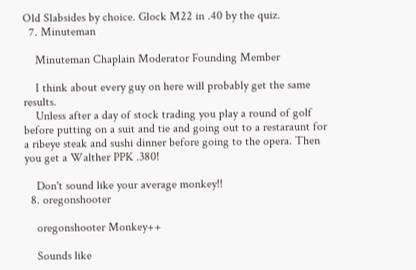Old Slabsides by choice. Glock M22 in .40 by the quiz.
  7. Minuteman

    Minuteman Chaplain Moderator Founding Member

    I think about every guy on here will probably get the same results.
    Unless after a day of stock trading you play a round of golf before putting on a suit and tie and going out to a restaraunt for a ribeye steak and sushi dinner before going to the opera. Then you get a Walther PPK .380!

    Don't sound like your average monkey!!
  8. oregonshooter

    oregonshooter Monkey++

    Sounds like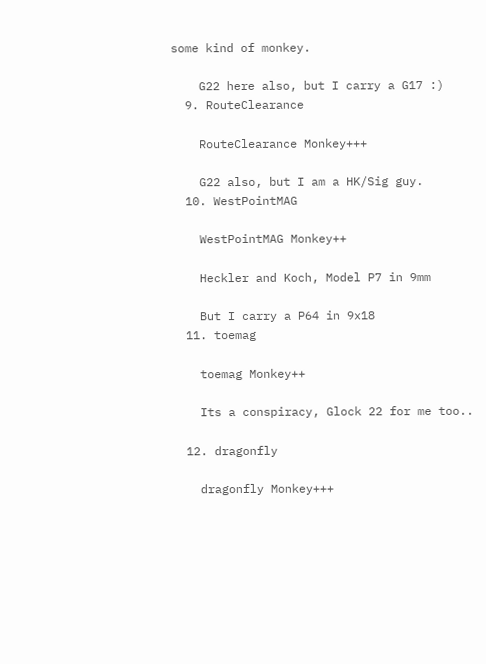some kind of monkey.

    G22 here also, but I carry a G17 :)
  9. RouteClearance

    RouteClearance Monkey+++

    G22 also, but I am a HK/Sig guy.
  10. WestPointMAG

    WestPointMAG Monkey++

    Heckler and Koch, Model P7 in 9mm

    But I carry a P64 in 9x18
  11. toemag

    toemag Monkey++

    Its a conspiracy, Glock 22 for me too..

  12. dragonfly

    dragonfly Monkey+++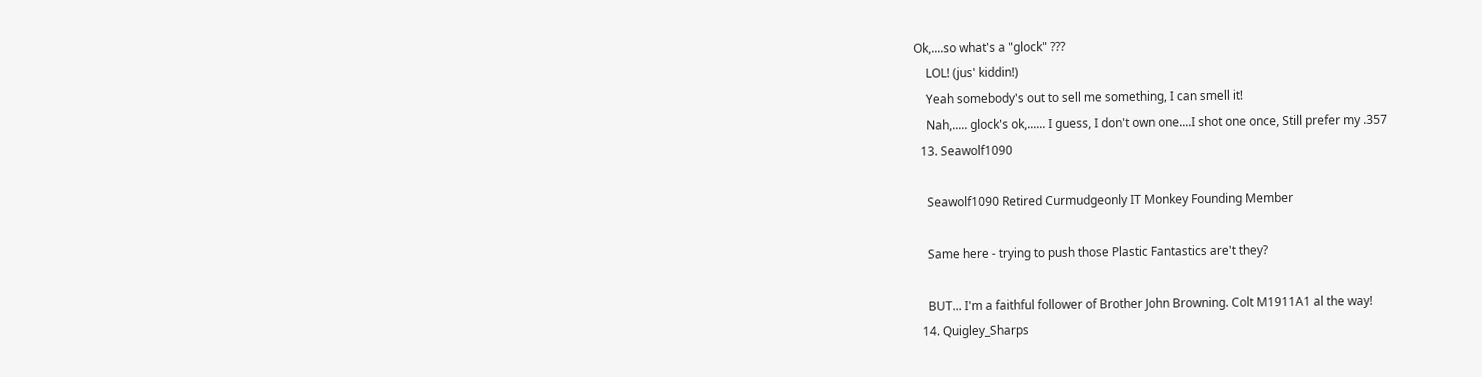Ok,....so what's a "glock" ???
    LOL! (jus' kiddin!)
    Yeah somebody's out to sell me something, I can smell it!
    Nah,..... glock's ok,...... I guess, I don't own one....I shot one once, Still prefer my .357
  13. Seawolf1090

    Seawolf1090 Retired Curmudgeonly IT Monkey Founding Member

    Same here - trying to push those Plastic Fantastics are't they?

    BUT... I'm a faithful follower of Brother John Browning. Colt M1911A1 al the way!
  14. Quigley_Sharps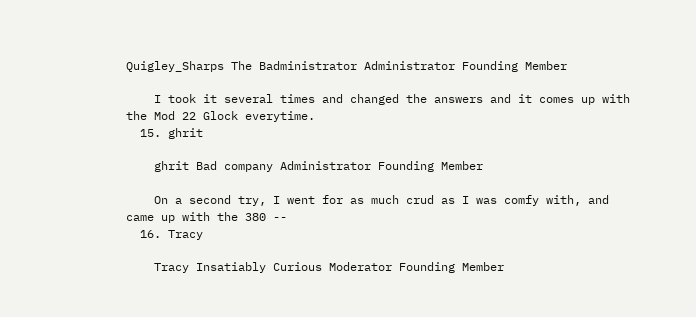Quigley_Sharps The Badministrator Administrator Founding Member

    I took it several times and changed the answers and it comes up with the Mod 22 Glock everytime.
  15. ghrit

    ghrit Bad company Administrator Founding Member

    On a second try, I went for as much crud as I was comfy with, and came up with the 380 --
  16. Tracy

    Tracy Insatiably Curious Moderator Founding Member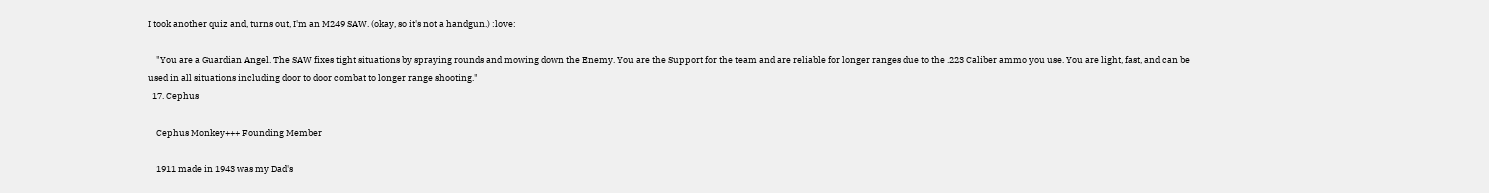I took another quiz and, turns out, I'm an M249 SAW. (okay, so it's not a handgun.) :love:

    "You are a Guardian Angel. The SAW fixes tight situations by spraying rounds and mowing down the Enemy. You are the Support for the team and are reliable for longer ranges due to the .223 Caliber ammo you use. You are light, fast, and can be used in all situations including door to door combat to longer range shooting."
  17. Cephus

    Cephus Monkey+++ Founding Member

    1911 made in 1943 was my Dad's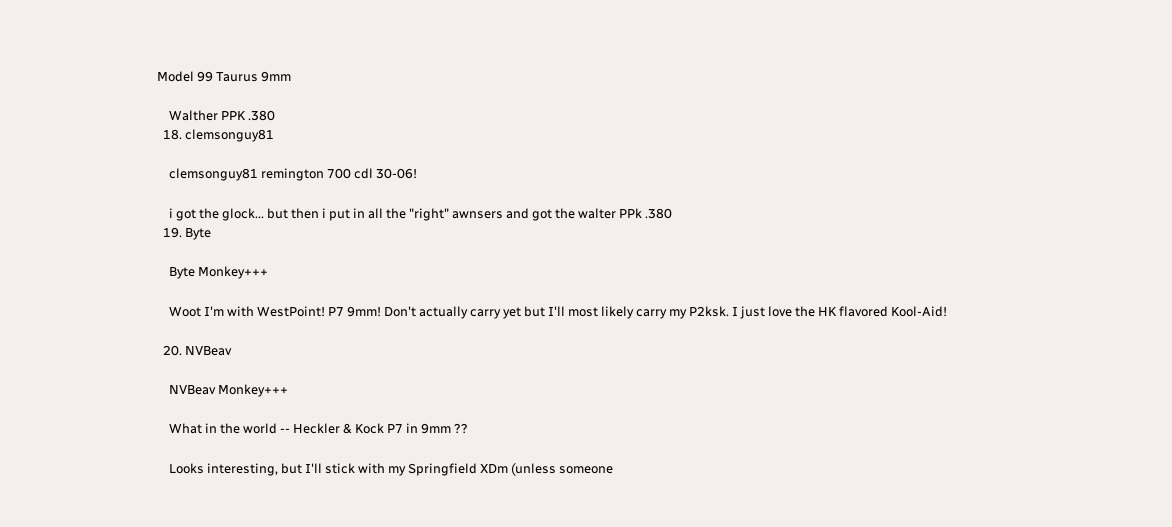Model 99 Taurus 9mm

    Walther PPK .380
  18. clemsonguy81

    clemsonguy81 remington 700 cdl 30-06!

    i got the glock... but then i put in all the "right" awnsers and got the walter PPk .380
  19. Byte

    Byte Monkey+++

    Woot I'm with WestPoint! P7 9mm! Don't actually carry yet but I'll most likely carry my P2ksk. I just love the HK flavored Kool-Aid!

  20. NVBeav

    NVBeav Monkey+++

    What in the world -- Heckler & Kock P7 in 9mm ??

    Looks interesting, but I'll stick with my Springfield XDm (unless someone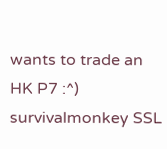wants to trade an HK P7 :^)
survivalmonkey SSL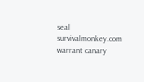seal        survivalmonkey.com warrant canary